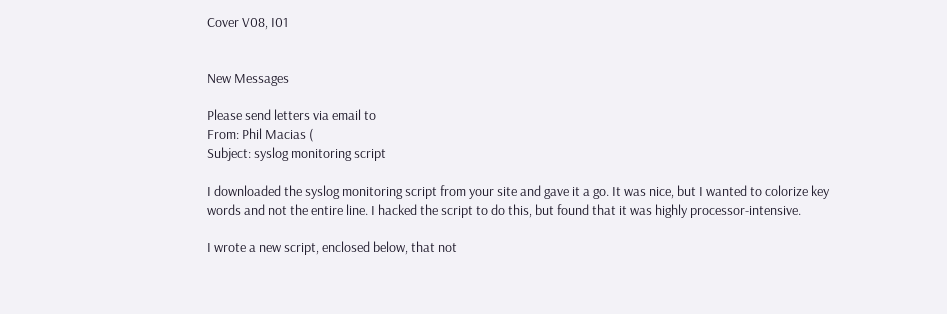Cover V08, I01


New Messages

Please send letters via email to
From: Phil Macias (
Subject: syslog monitoring script

I downloaded the syslog monitoring script from your site and gave it a go. It was nice, but I wanted to colorize key words and not the entire line. I hacked the script to do this, but found that it was highly processor-intensive.

I wrote a new script, enclosed below, that not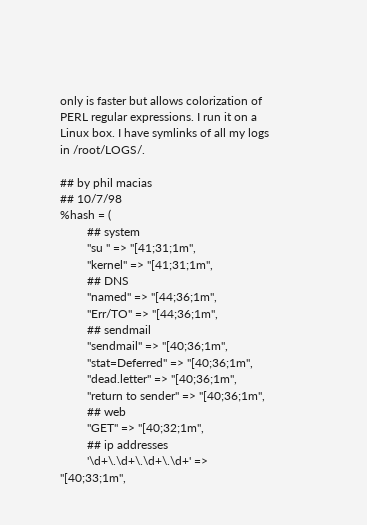only is faster but allows colorization of PERL regular expressions. I run it on a Linux box. I have symlinks of all my logs in /root/LOGS/.

## by phil macias
## 10/7/98
%hash = (
         ## system
         "su " => "[41;31;1m",
         "kernel" => "[41;31;1m",
         ## DNS
         "named" => "[44;36;1m",
         "Err/TO" => "[44;36;1m",
         ## sendmail
         "sendmail" => "[40;36;1m",
         "stat=Deferred" => "[40;36;1m",
         "dead.letter" => "[40;36;1m",
         "return to sender" => "[40;36;1m",
         ## web
         "GET" => "[40;32;1m",
         ## ip addresses
         '\d+\.\d+\.\d+\.\d+' => "[40;33;1m",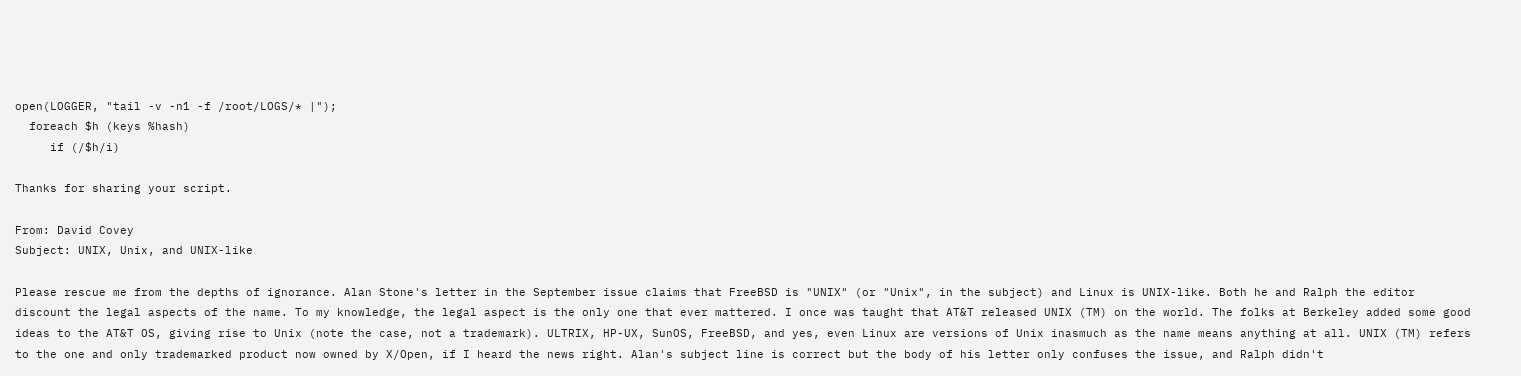open(LOGGER, "tail -v -n1 -f /root/LOGS/* |");
  foreach $h (keys %hash)
     if (/$h/i)

Thanks for sharing your script.

From: David Covey
Subject: UNIX, Unix, and UNIX-like

Please rescue me from the depths of ignorance. Alan Stone's letter in the September issue claims that FreeBSD is "UNIX" (or "Unix", in the subject) and Linux is UNIX-like. Both he and Ralph the editor discount the legal aspects of the name. To my knowledge, the legal aspect is the only one that ever mattered. I once was taught that AT&T released UNIX (TM) on the world. The folks at Berkeley added some good ideas to the AT&T OS, giving rise to Unix (note the case, not a trademark). ULTRIX, HP-UX, SunOS, FreeBSD, and yes, even Linux are versions of Unix inasmuch as the name means anything at all. UNIX (TM) refers to the one and only trademarked product now owned by X/Open, if I heard the news right. Alan's subject line is correct but the body of his letter only confuses the issue, and Ralph didn't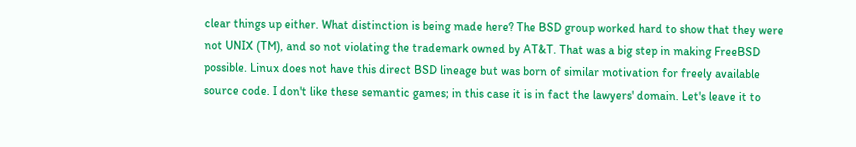clear things up either. What distinction is being made here? The BSD group worked hard to show that they were not UNIX (TM), and so not violating the trademark owned by AT&T. That was a big step in making FreeBSD possible. Linux does not have this direct BSD lineage but was born of similar motivation for freely available source code. I don't like these semantic games; in this case it is in fact the lawyers' domain. Let's leave it to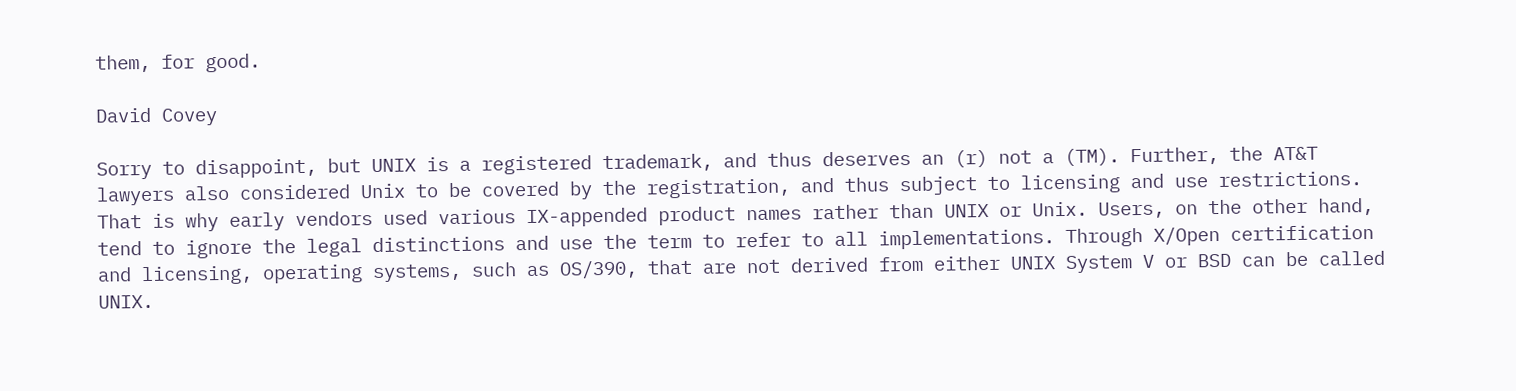them, for good.

David Covey

Sorry to disappoint, but UNIX is a registered trademark, and thus deserves an (r) not a (TM). Further, the AT&T lawyers also considered Unix to be covered by the registration, and thus subject to licensing and use restrictions. That is why early vendors used various IX-appended product names rather than UNIX or Unix. Users, on the other hand, tend to ignore the legal distinctions and use the term to refer to all implementations. Through X/Open certification and licensing, operating systems, such as OS/390, that are not derived from either UNIX System V or BSD can be called UNIX.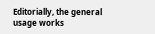Editorially, the general usage works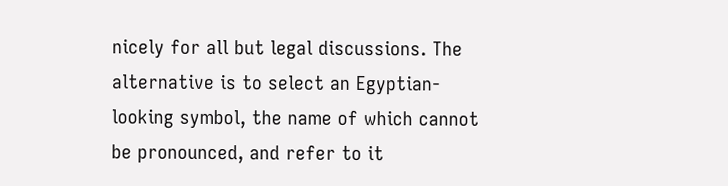nicely for all but legal discussions. The alternative is to select an Egyptian-looking symbol, the name of which cannot be pronounced, and refer to it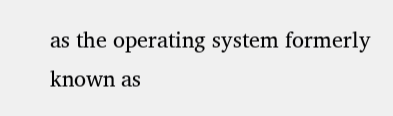as the operating system formerly known as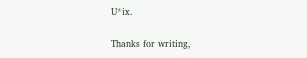U*ix.

Thanks for writing,